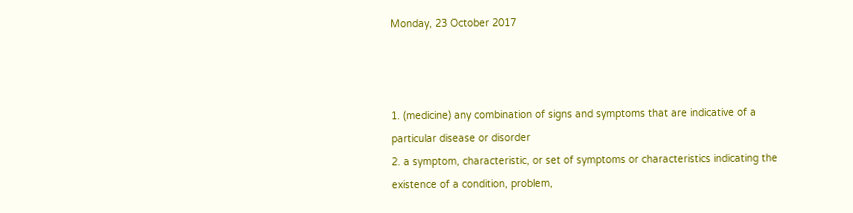Monday, 23 October 2017



1. (medicine) any combination of signs and symptoms that are indicative of a particular disease or disorder
2. a symptom, characteristic, or set of symptoms or characteristics indicating the existence of a condition, problem,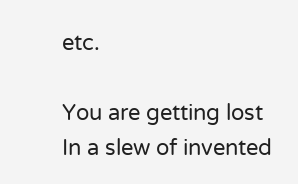etc.

You are getting lost
In a slew of invented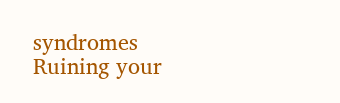syndromes
Ruining your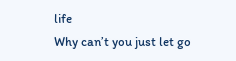life
Why can’t you just let go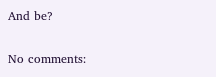And be?

No comments: